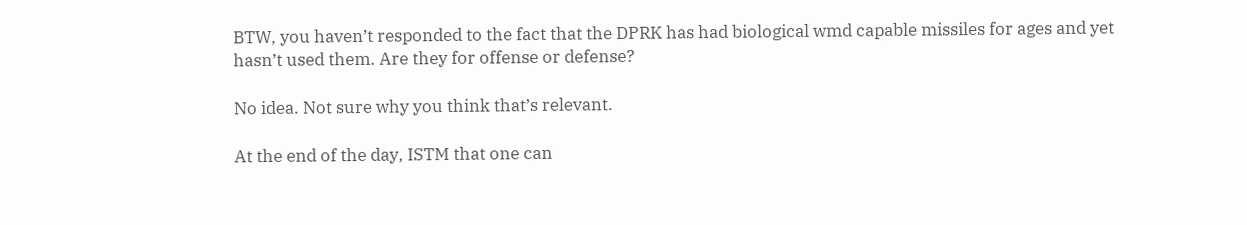BTW, you haven’t responded to the fact that the DPRK has had biological wmd capable missiles for ages and yet hasn’t used them. Are they for offense or defense?

No idea. Not sure why you think that’s relevant.

At the end of the day, ISTM that one can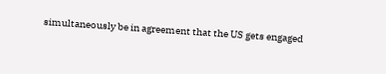simultaneously be in agreement that the US gets engaged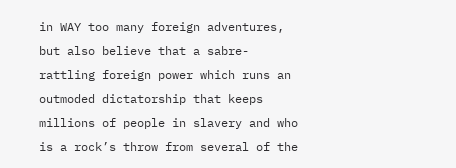in WAY too many foreign adventures, but also believe that a sabre-rattling foreign power which runs an outmoded dictatorship that keeps millions of people in slavery and who is a rock’s throw from several of the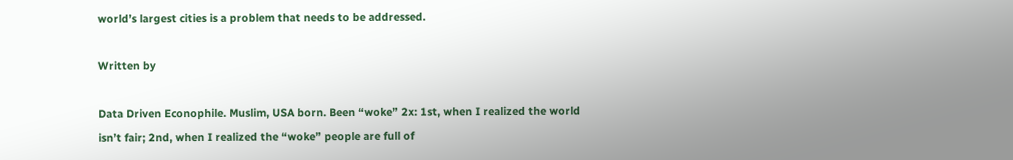world’s largest cities is a problem that needs to be addressed.

Written by

Data Driven Econophile. Muslim, USA born. Been “woke” 2x: 1st, when I realized the world isn’t fair; 2nd, when I realized the “woke” people are full of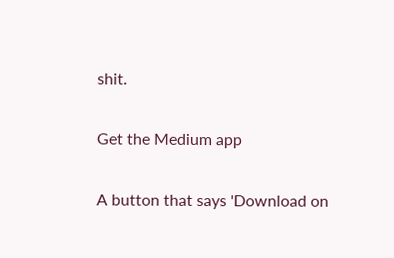shit.

Get the Medium app

A button that says 'Download on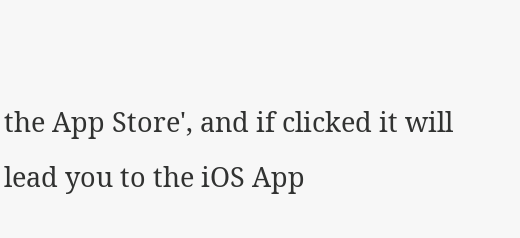the App Store', and if clicked it will lead you to the iOS App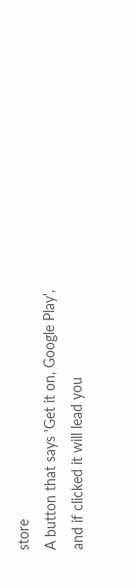store
A button that says 'Get it on, Google Play', and if clicked it will lead you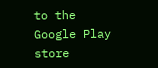to the Google Play store